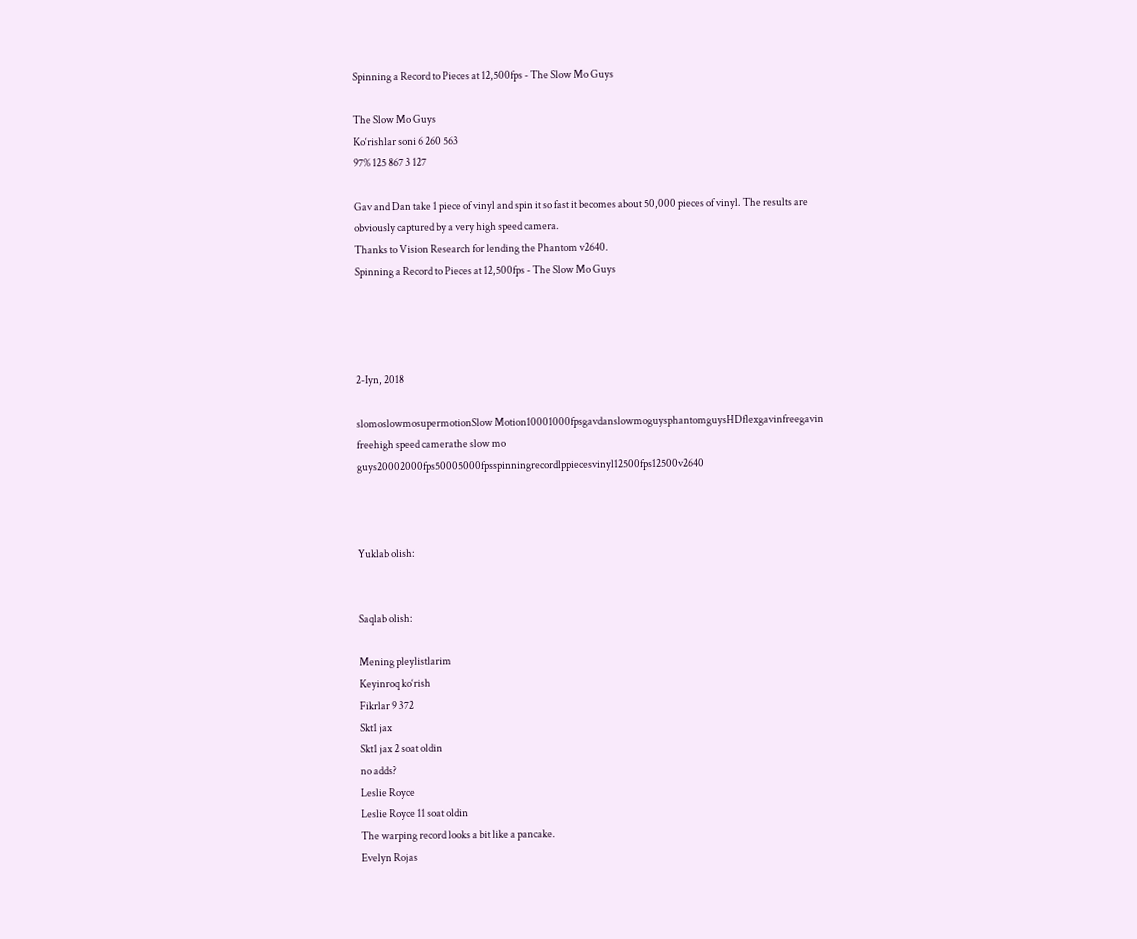Spinning a Record to Pieces at 12,500fps - The Slow Mo Guys

The Slow Mo Guys
Ko‘rishlar soni 6 260 563
97% 125 867 3 127

Gav and Dan take 1 piece of vinyl and spin it so fast it becomes about 50,000 pieces of vinyl. The results are obviously captured by a very high speed camera.
Thanks to Vision Research for lending the Phantom v2640.
Spinning a Record to Pieces at 12,500fps - The Slow Mo Guys




2-Iyn, 2018

slomoslowmosupermotionSlow Motion10001000fpsgavdanslowmoguysphantomguysHDflexgavinfreegavin freehigh speed camerathe slow mo guys20002000fps50005000fpsspinningrecordlppiecesvinyl12500fps12500v2640



Yuklab olish:


Saqlab olish:

Mening pleylistlarim
Keyinroq ko‘rish
Fikrlar 9 372
Skt1 jax
Skt1 jax 2 soat oldin
no adds?
Leslie Royce
Leslie Royce 11 soat oldin
The warping record looks a bit like a pancake.
Evelyn Rojas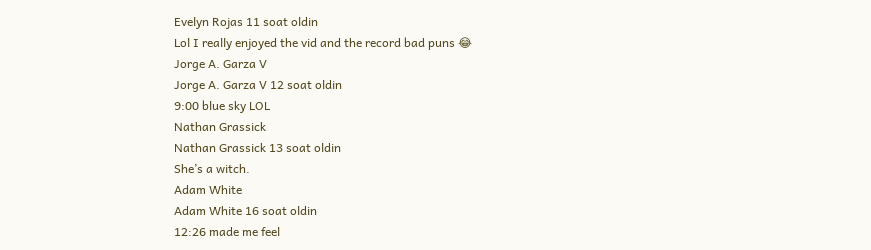Evelyn Rojas 11 soat oldin
Lol I really enjoyed the vid and the record bad puns 😂
Jorge A. Garza V
Jorge A. Garza V 12 soat oldin
9:00 blue sky LOL
Nathan Grassick
Nathan Grassick 13 soat oldin
She’s a witch.
Adam White
Adam White 16 soat oldin
12:26 made me feel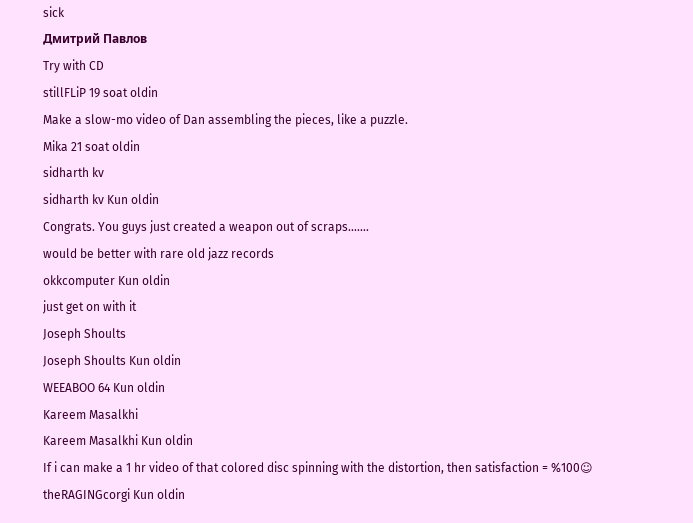sick
Дмитрий Павлов
Try with CD
stillFLiP 19 soat oldin
Make a slow-mo video of Dan assembling the pieces, like a puzzle.
Mika 21 soat oldin
sidharth kv
sidharth kv Kun oldin
Congrats. You guys just created a weapon out of scraps.......
would be better with rare old jazz records
okkcomputer Kun oldin
just get on with it
Joseph Shoults
Joseph Shoults Kun oldin
WEEABOO 64 Kun oldin
Kareem Masalkhi
Kareem Masalkhi Kun oldin
If i can make a 1 hr video of that colored disc spinning with the distortion, then satisfaction = %100☺
theRAGINGcorgi Kun oldin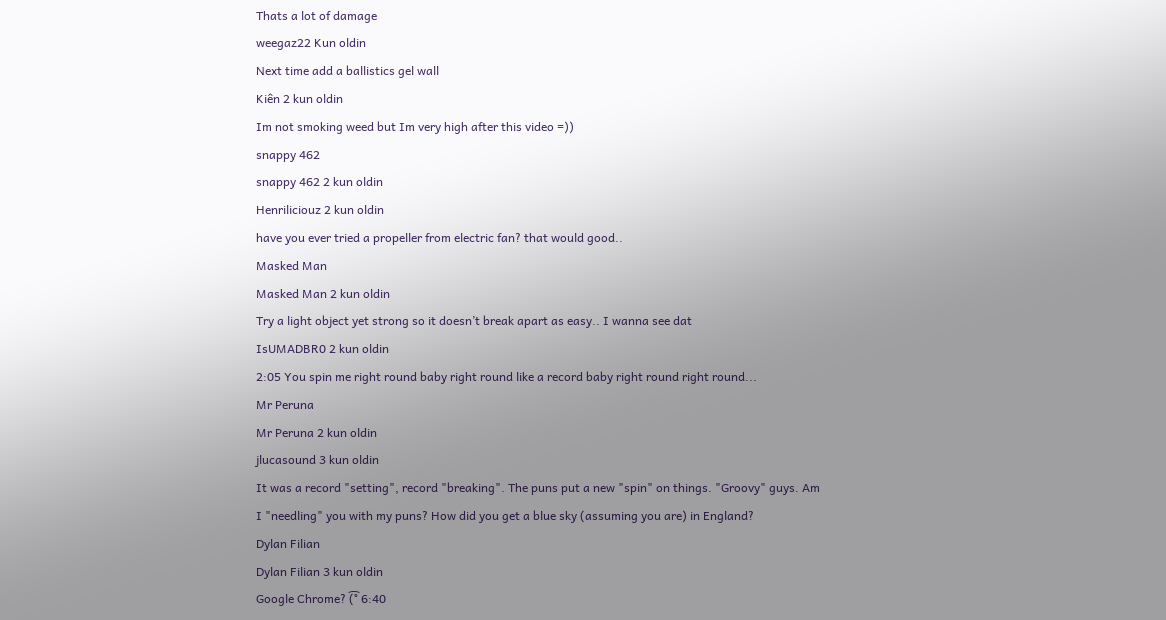Thats a lot of damage
weegaz22 Kun oldin
Next time add a ballistics gel wall
Kiên 2 kun oldin
Im not smoking weed but Im very high after this video =))
snappy 462
snappy 462 2 kun oldin
Henriliciouz 2 kun oldin
have you ever tried a propeller from electric fan? that would good..
Masked Man
Masked Man 2 kun oldin
Try a light object yet strong so it doesn’t break apart as easy.. I wanna see dat
IsUMADBR0 2 kun oldin
2:05 You spin me right round baby right round like a record baby right round right round...
Mr Peruna
Mr Peruna 2 kun oldin
jlucasound 3 kun oldin
It was a record "setting", record "breaking". The puns put a new "spin" on things. "Groovy" guys. Am I "needling" you with my puns? How did you get a blue sky (assuming you are) in England?
Dylan Filian
Dylan Filian 3 kun oldin
Google Chrome? (͡° 6:40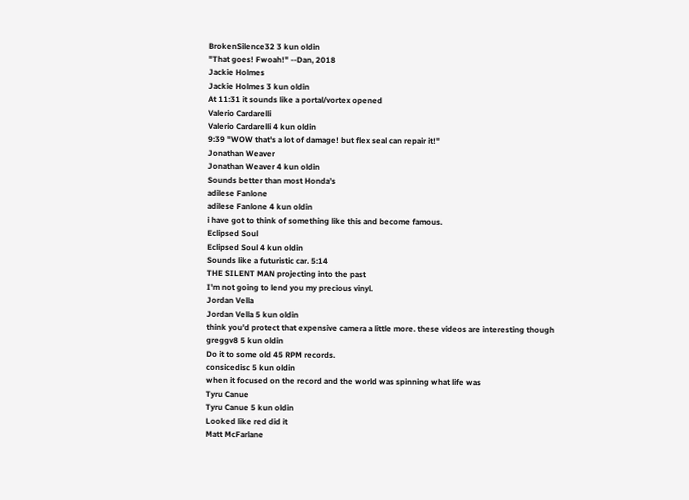BrokenSilence32 3 kun oldin
"That goes! Fwoah!" --Dan, 2018
Jackie Holmes
Jackie Holmes 3 kun oldin
At 11:31 it sounds like a portal/vortex opened
Valerio Cardarelli
Valerio Cardarelli 4 kun oldin
9:39 "WOW that's a lot of damage! but flex seal can repair it!"
Jonathan Weaver
Jonathan Weaver 4 kun oldin
Sounds better than most Honda’s
adilese Fanlone
adilese Fanlone 4 kun oldin
i have got to think of something like this and become famous.
Eclipsed Soul
Eclipsed Soul 4 kun oldin
Sounds like a futuristic car. 5:14
THE SILENT MAN projecting into the past
I'm not going to lend you my precious vinyl.
Jordan Vella
Jordan Vella 5 kun oldin
think you'd protect that expensive camera a little more. these videos are interesting though
greggv8 5 kun oldin
Do it to some old 45 RPM records.
consicedisc 5 kun oldin
when it focused on the record and the world was spinning what life was
Tyru Canue
Tyru Canue 5 kun oldin
Looked like red did it
Matt McFarlane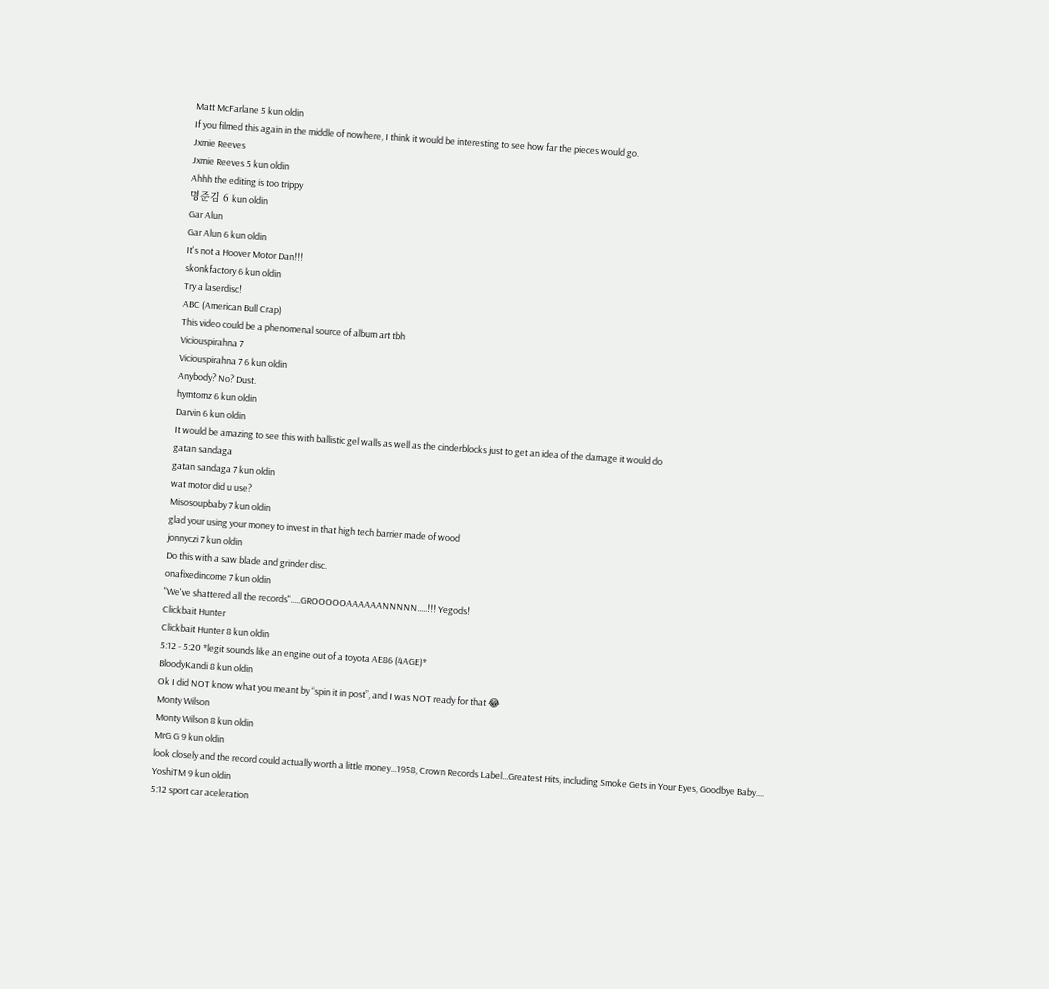Matt McFarlane 5 kun oldin
If you filmed this again in the middle of nowhere, I think it would be interesting to see how far the pieces would go.
Jxmie Reeves
Jxmie Reeves 5 kun oldin
Ahhh the editing is too trippy
명준김 6 kun oldin
Gar Alun
Gar Alun 6 kun oldin
It's not a Hoover Motor Dan!!!
skonkfactory 6 kun oldin
Try a laserdisc!
ABC (American Bull Crap)
This video could be a phenomenal source of album art tbh
Viciouspirahna 7
Viciouspirahna 7 6 kun oldin
Anybody? No? Dust.
hymtomz 6 kun oldin
Darvin 6 kun oldin
It would be amazing to see this with ballistic gel walls as well as the cinderblocks just to get an idea of the damage it would do
gatan sandaga
gatan sandaga 7 kun oldin
wat motor did u use?
Misosoupbaby 7 kun oldin
glad your using your money to invest in that high tech barrier made of wood
jonnyczi 7 kun oldin
Do this with a saw blade and grinder disc.
onafixedincome 7 kun oldin
"We've shattered all the records".....GROOOOOAAAAAANNNNN.....!!! Yegods!
Clickbait Hunter
Clickbait Hunter 8 kun oldin
5:12 - 5:20 *legit sounds like an engine out of a toyota AE86 (4AGE)*
BloodyKandi 8 kun oldin
Ok I did NOT know what you meant by “spin it in post”, and I was NOT ready for that 😂
Monty Wilson
Monty Wilson 8 kun oldin
MrG G 9 kun oldin
look closely and the record could actually worth a little money...1958, Crown Records Label...Greatest Hits, including Smoke Gets in Your Eyes, Goodbye Baby....
YoshiTM 9 kun oldin
5:12 sport car aceleration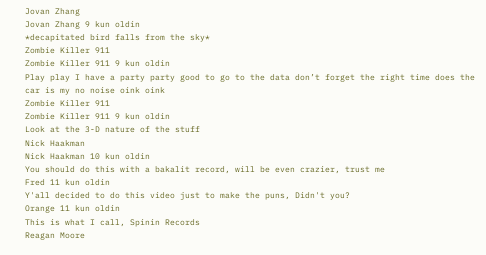Jovan Zhang
Jovan Zhang 9 kun oldin
*decapitated bird falls from the sky*
Zombie Killer 911
Zombie Killer 911 9 kun oldin
Play play I have a party party good to go to the data don’t forget the right time does the car is my no noise oink oink
Zombie Killer 911
Zombie Killer 911 9 kun oldin
Look at the 3-D nature of the stuff
Nick Haakman
Nick Haakman 10 kun oldin
You should do this with a bakalit record, will be even crazier, trust me
Fred 11 kun oldin
Y'all decided to do this video just to make the puns, Didn't you?
Orange 11 kun oldin
This is what I call, Spinin Records
Reagan Moore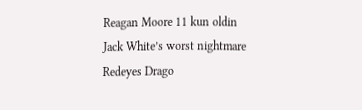Reagan Moore 11 kun oldin
Jack White’s worst nightmare
Redeyes Drago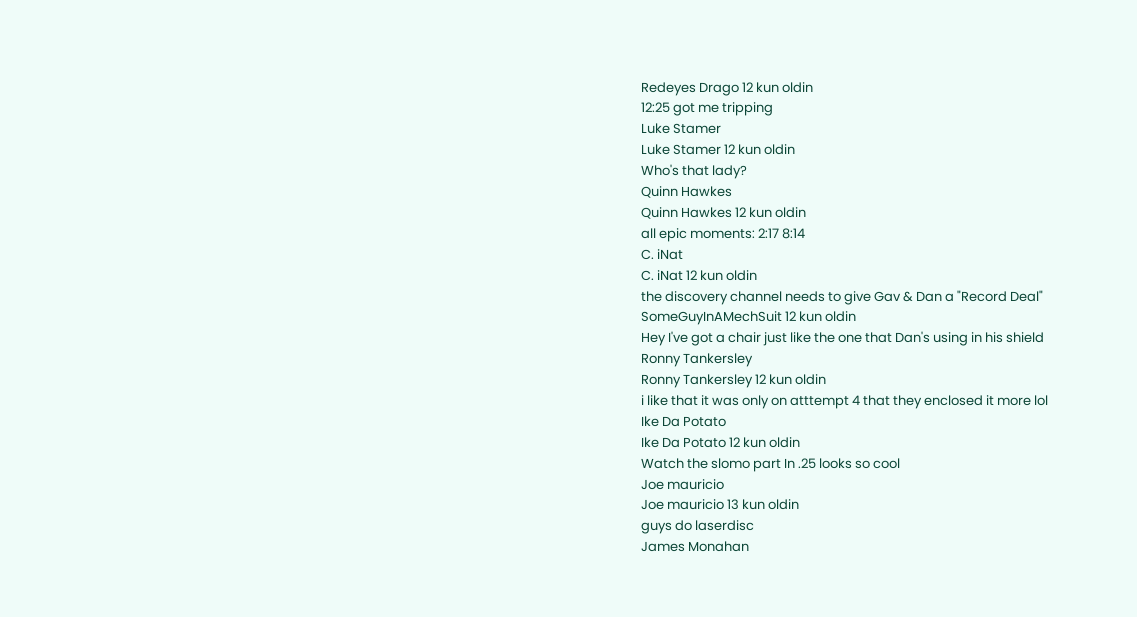Redeyes Drago 12 kun oldin
12:25 got me tripping
Luke Stamer
Luke Stamer 12 kun oldin
Who's that lady?
Quinn Hawkes
Quinn Hawkes 12 kun oldin
all epic moments: 2:17 8:14
C. iNat
C. iNat 12 kun oldin
the discovery channel needs to give Gav & Dan a "Record Deal"
SomeGuyInAMechSuit 12 kun oldin
Hey I've got a chair just like the one that Dan's using in his shield
Ronny Tankersley
Ronny Tankersley 12 kun oldin
i like that it was only on atttempt 4 that they enclosed it more lol
Ike Da Potato
Ike Da Potato 12 kun oldin
Watch the slomo part In .25 looks so cool
Joe mauricio
Joe mauricio 13 kun oldin
guys do laserdisc
James Monahan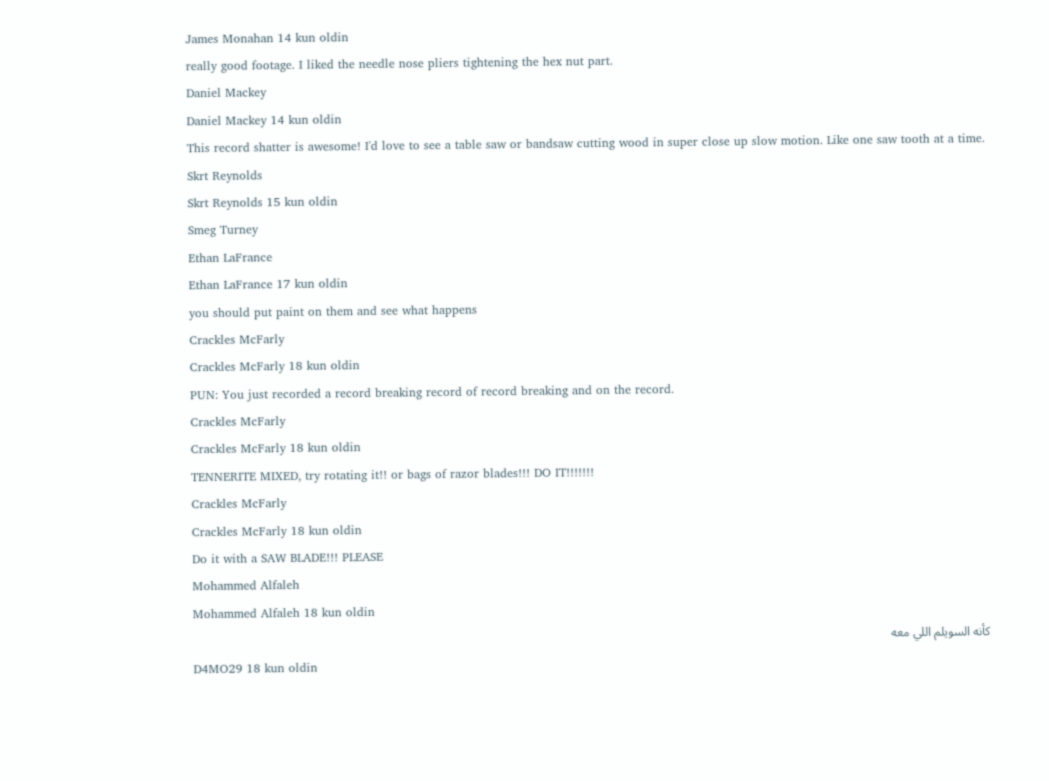James Monahan 14 kun oldin
really good footage. I liked the needle nose pliers tightening the hex nut part.
Daniel Mackey
Daniel Mackey 14 kun oldin
This record shatter is awesome! I'd love to see a table saw or bandsaw cutting wood in super close up slow motion. Like one saw tooth at a time.
Skrt Reynolds
Skrt Reynolds 15 kun oldin
Smeg Turney
Ethan LaFrance
Ethan LaFrance 17 kun oldin
you should put paint on them and see what happens
Crackles McFarly
Crackles McFarly 18 kun oldin
PUN: You just recorded a record breaking record of record breaking and on the record.
Crackles McFarly
Crackles McFarly 18 kun oldin
TENNERITE MIXED, try rotating it!! or bags of razor blades!!! DO IT!!!!!!!
Crackles McFarly
Crackles McFarly 18 kun oldin
Do it with a SAW BLADE!!! PLEASE
Mohammed Alfaleh
Mohammed Alfaleh 18 kun oldin
كأنه السويلم اللي معه
D4MO29 18 kun oldin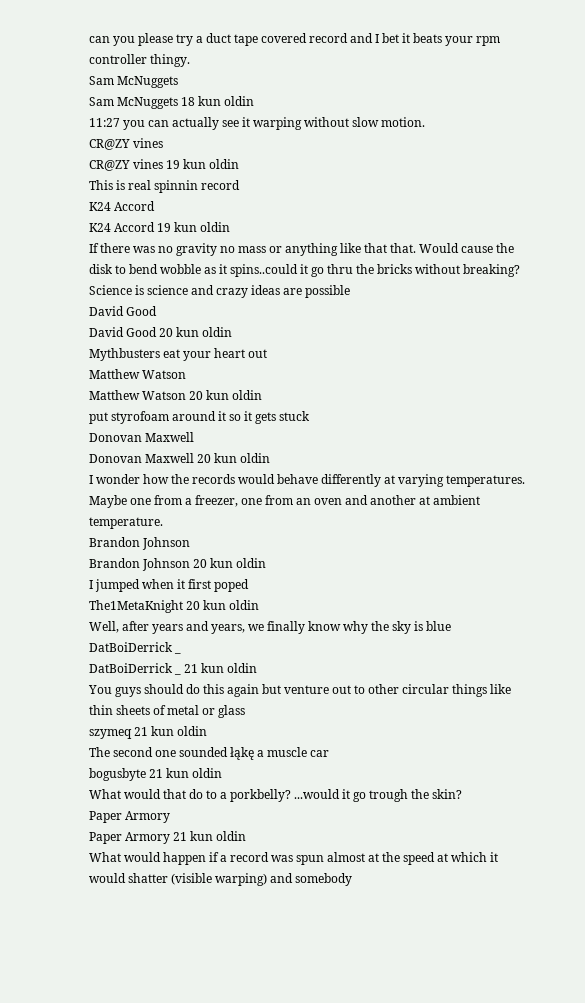can you please try a duct tape covered record and I bet it beats your rpm controller thingy.
Sam McNuggets
Sam McNuggets 18 kun oldin
11:27 you can actually see it warping without slow motion.
CR@ZY vines
CR@ZY vines 19 kun oldin
This is real spinnin record
K24 Accord
K24 Accord 19 kun oldin
If there was no gravity no mass or anything like that that. Would cause the disk to bend wobble as it spins..could it go thru the bricks without breaking? Science is science and crazy ideas are possible
David Good
David Good 20 kun oldin
Mythbusters eat your heart out
Matthew Watson
Matthew Watson 20 kun oldin
put styrofoam around it so it gets stuck
Donovan Maxwell
Donovan Maxwell 20 kun oldin
I wonder how the records would behave differently at varying temperatures. Maybe one from a freezer, one from an oven and another at ambient temperature.
Brandon Johnson
Brandon Johnson 20 kun oldin
I jumped when it first poped
The1MetaKnight 20 kun oldin
Well, after years and years, we finally know why the sky is blue
DatBoiDerrick _
DatBoiDerrick _ 21 kun oldin
You guys should do this again but venture out to other circular things like thin sheets of metal or glass
szymeq 21 kun oldin
The second one sounded łąkę a muscle car
bogusbyte 21 kun oldin
What would that do to a porkbelly? ...would it go trough the skin?
Paper Armory
Paper Armory 21 kun oldin
What would happen if a record was spun almost at the speed at which it would shatter (visible warping) and somebody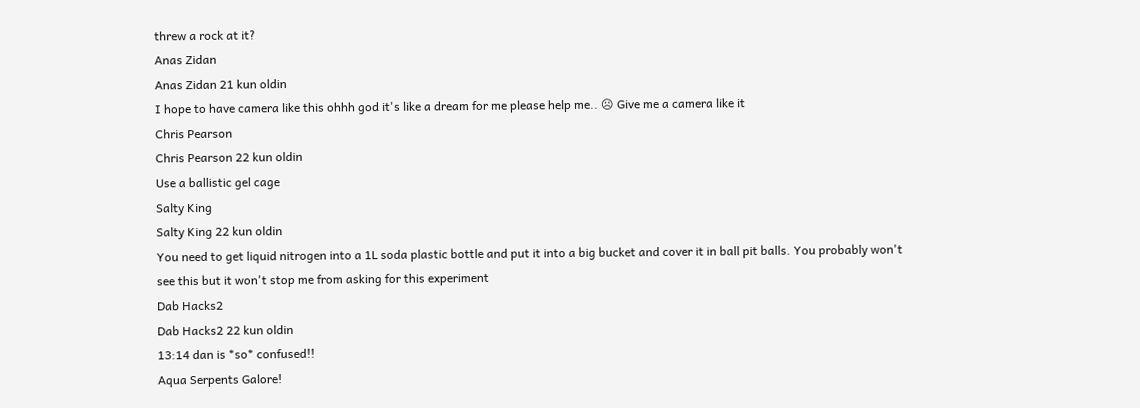threw a rock at it?
Anas Zidan
Anas Zidan 21 kun oldin
I hope to have camera like this ohhh god it's like a dream for me please help me.. ☹ Give me a camera like it
Chris Pearson
Chris Pearson 22 kun oldin
Use a ballistic gel cage
Salty King
Salty King 22 kun oldin
You need to get liquid nitrogen into a 1L soda plastic bottle and put it into a big bucket and cover it in ball pit balls. You probably won't see this but it won't stop me from asking for this experiment
Dab Hacks2
Dab Hacks2 22 kun oldin
13:14 dan is *so* confused!!
Aqua Serpents Galore!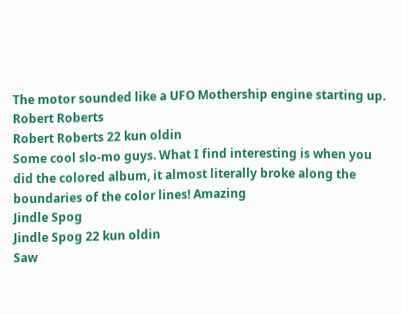The motor sounded like a UFO Mothership engine starting up.
Robert Roberts
Robert Roberts 22 kun oldin
Some cool slo-mo guys. What I find interesting is when you did the colored album, it almost literally broke along the boundaries of the color lines! Amazing
Jindle Spog
Jindle Spog 22 kun oldin
Saw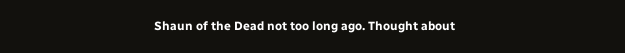Shaun of the Dead not too long ago. Thought about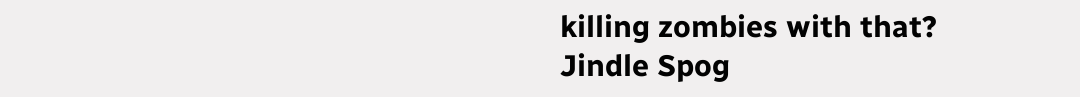killing zombies with that?
Jindle Spog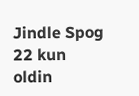Jindle Spog 22 kun oldin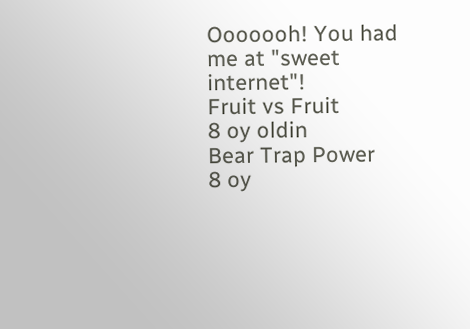Ooooooh! You had me at "sweet internet"!
Fruit vs Fruit
8 oy oldin
Bear Trap Power
8 oy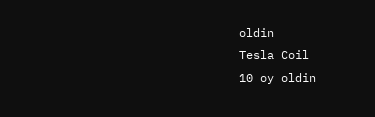oldin
Tesla Coil
10 oy oldin